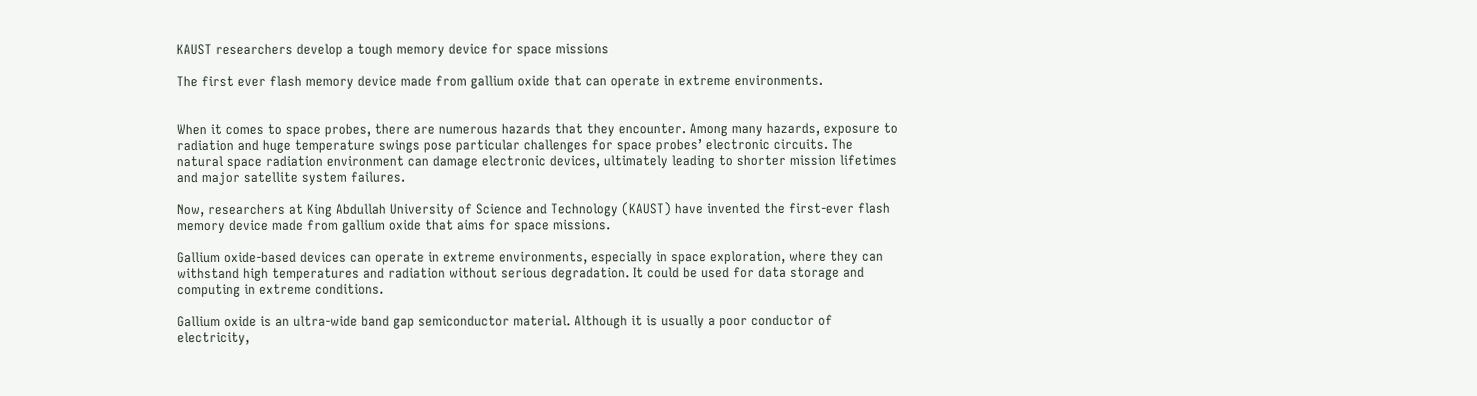KAUST researchers develop a tough memory device for space missions

The first ever flash memory device made from gallium oxide that can operate in extreme environments.


When it comes to space probes, there are numerous hazards that they encounter. Among many hazards, exposure to radiation and huge temperature swings pose particular challenges for space probes’ electronic circuits. The natural space radiation environment can damage electronic devices, ultimately leading to shorter mission lifetimes and major satellite system failures.

Now, researchers at King Abdullah University of Science and Technology (KAUST) have invented the first-ever flash memory device made from gallium oxide that aims for space missions.

Gallium oxide-based devices can operate in extreme environments, especially in space exploration, where they can withstand high temperatures and radiation without serious degradation. It could be used for data storage and computing in extreme conditions.

Gallium oxide is an ultra-wide band gap semiconductor material. Although it is usually a poor conductor of electricity,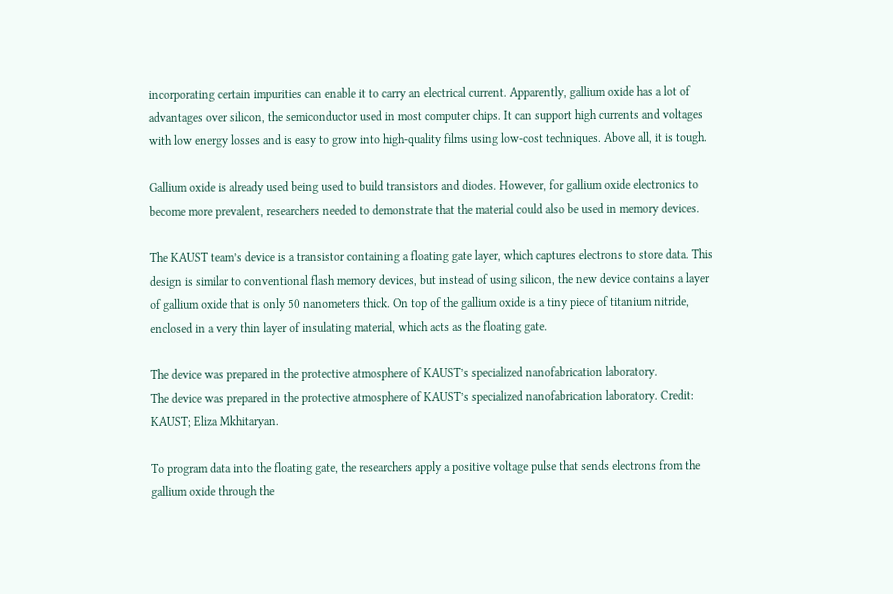incorporating certain impurities can enable it to carry an electrical current. Apparently, gallium oxide has a lot of advantages over silicon, the semiconductor used in most computer chips. It can support high currents and voltages with low energy losses and is easy to grow into high-quality films using low-cost techniques. Above all, it is tough.

Gallium oxide is already used being used to build transistors and diodes. However, for gallium oxide electronics to become more prevalent, researchers needed to demonstrate that the material could also be used in memory devices.

The KAUST team’s device is a transistor containing a floating gate layer, which captures electrons to store data. This design is similar to conventional flash memory devices, but instead of using silicon, the new device contains a layer of gallium oxide that is only 50 nanometers thick. On top of the gallium oxide is a tiny piece of titanium nitride, enclosed in a very thin layer of insulating material, which acts as the floating gate.

The device was prepared in the protective atmosphere of KAUST’s specialized nanofabrication laboratory.
The device was prepared in the protective atmosphere of KAUST’s specialized nanofabrication laboratory. Credit: KAUST; Eliza Mkhitaryan.

To program data into the floating gate, the researchers apply a positive voltage pulse that sends electrons from the gallium oxide through the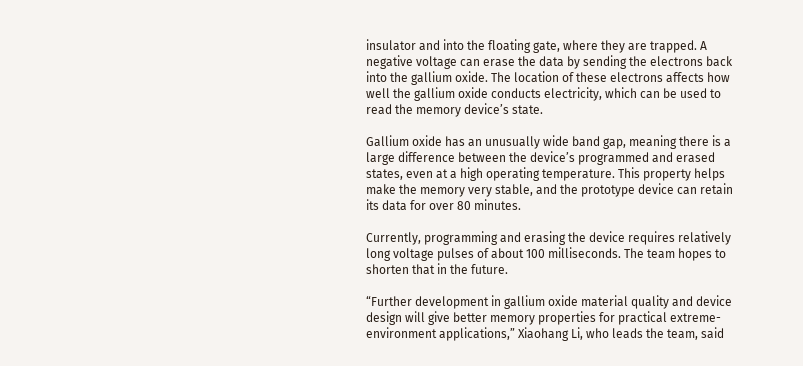insulator and into the floating gate, where they are trapped. A negative voltage can erase the data by sending the electrons back into the gallium oxide. The location of these electrons affects how well the gallium oxide conducts electricity, which can be used to read the memory device’s state.

Gallium oxide has an unusually wide band gap, meaning there is a large difference between the device’s programmed and erased states, even at a high operating temperature. This property helps make the memory very stable, and the prototype device can retain its data for over 80 minutes.

Currently, programming and erasing the device requires relatively long voltage pulses of about 100 milliseconds. The team hopes to shorten that in the future.

“Further development in gallium oxide material quality and device design will give better memory properties for practical extreme-environment applications,” Xiaohang Li, who leads the team, said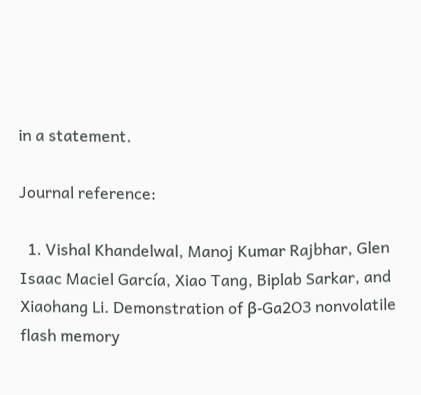in a statement.

Journal reference:

  1. Vishal Khandelwal, Manoj Kumar Rajbhar, Glen Isaac Maciel García, Xiao Tang, Biplab Sarkar, and Xiaohang Li. Demonstration of β-Ga2O3 nonvolatile flash memory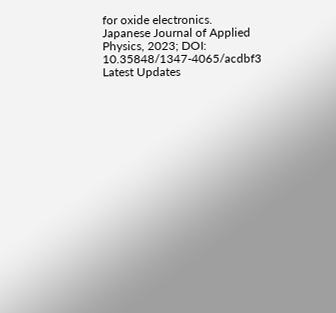for oxide electronics. Japanese Journal of Applied Physics, 2023; DOI: 10.35848/1347-4065/acdbf3
Latest Updates